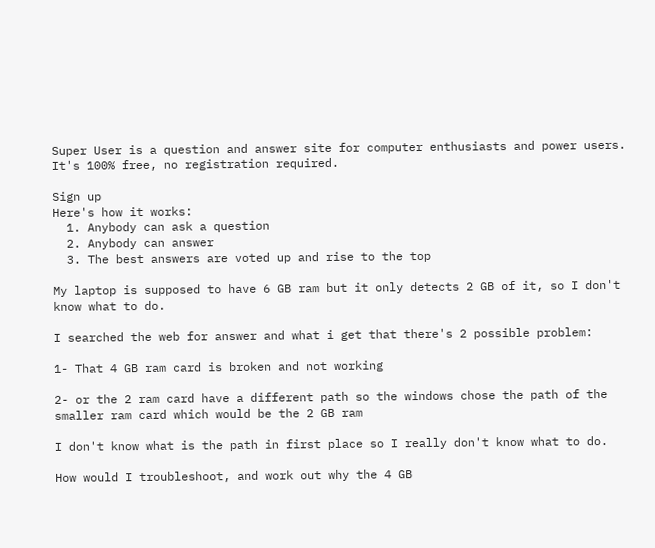Super User is a question and answer site for computer enthusiasts and power users. It's 100% free, no registration required.

Sign up
Here's how it works:
  1. Anybody can ask a question
  2. Anybody can answer
  3. The best answers are voted up and rise to the top

My laptop is supposed to have 6 GB ram but it only detects 2 GB of it, so I don't know what to do.

I searched the web for answer and what i get that there's 2 possible problem:

1- That 4 GB ram card is broken and not working

2- or the 2 ram card have a different path so the windows chose the path of the smaller ram card which would be the 2 GB ram

I don't know what is the path in first place so I really don't know what to do.

How would I troubleshoot, and work out why the 4 GB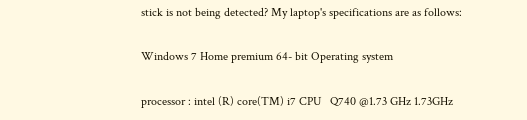stick is not being detected? My laptop's specifications are as follows:

Windows 7 Home premium 64- bit Operating system

processor : intel (R) core(TM) i7 CPU   Q740 @1.73 GHz 1.73GHz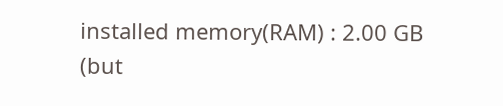installed memory(RAM) : 2.00 GB  (but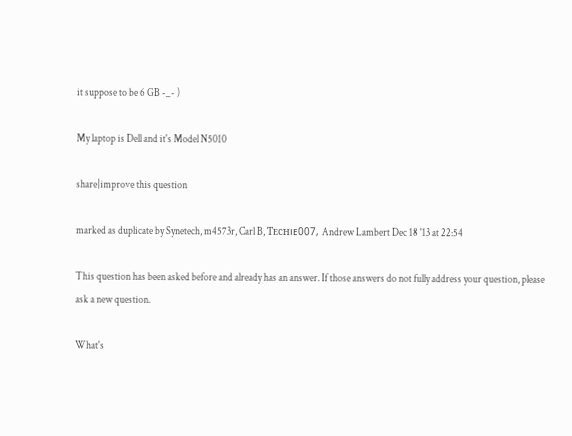it suppose to be 6 GB -_- )

My laptop is Dell and it's Model N5010

share|improve this question

marked as duplicate by Synetech, m4573r, Carl B, Ƭᴇcʜιᴇ007, Andrew Lambert Dec 18 '13 at 22:54

This question has been asked before and already has an answer. If those answers do not fully address your question, please ask a new question.

What's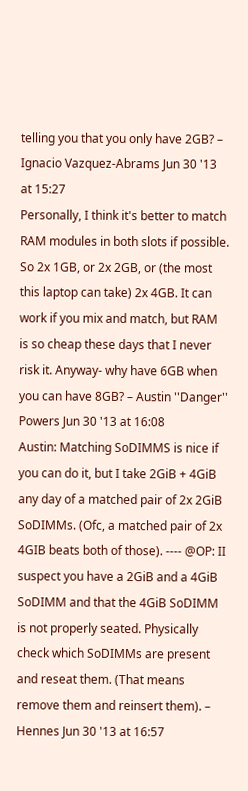telling you that you only have 2GB? – Ignacio Vazquez-Abrams Jun 30 '13 at 15:27
Personally, I think it's better to match RAM modules in both slots if possible. So 2x 1GB, or 2x 2GB, or (the most this laptop can take) 2x 4GB. It can work if you mix and match, but RAM is so cheap these days that I never risk it. Anyway- why have 6GB when you can have 8GB? – Austin ''Danger'' Powers Jun 30 '13 at 16:08
Austin: Matching SoDIMMS is nice if you can do it, but I take 2GiB + 4GiB any day of a matched pair of 2x 2GiB SoDIMMs. (Ofc, a matched pair of 2x 4GIB beats both of those). ---- @OP: II suspect you have a 2GiB and a 4GiB SoDIMM and that the 4GiB SoDIMM is not properly seated. Physically check which SoDIMMs are present and reseat them. (That means remove them and reinsert them). – Hennes Jun 30 '13 at 16:57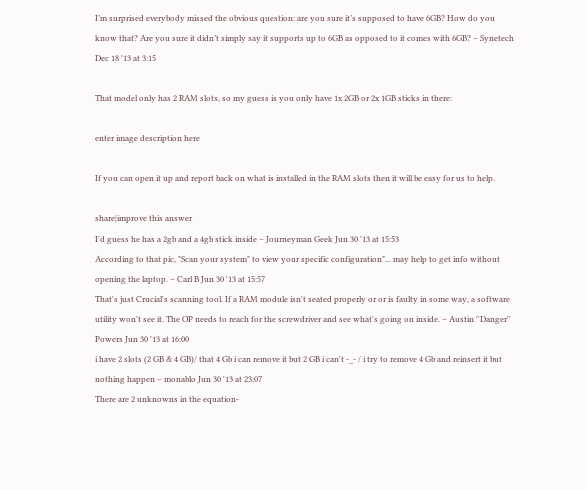I’m surprised everybody missed the obvious question: are you sure it’s supposed to have 6GB? How do you know that? Are you sure it didn’t simply say it supports up to 6GB as opposed to it comes with 6GB? – Synetech Dec 18 '13 at 3:15

That model only has 2 RAM slots, so my guess is you only have 1x 2GB or 2x 1GB sticks in there:

enter image description here

If you can open it up and report back on what is installed in the RAM slots then it will be easy for us to help.

share|improve this answer
I'd guess he has a 2gb and a 4gb stick inside – Journeyman Geek Jun 30 '13 at 15:53
According to that pic, "Scan your system" to view your specific configuration"... may help to get info without opening the laptop. – Carl B Jun 30 '13 at 15:57
That's just Crucial's scanning tool. If a RAM module isn't seated properly or or is faulty in some way, a software utility won't see it. The OP needs to reach for the screwdriver and see what's going on inside. – Austin ''Danger'' Powers Jun 30 '13 at 16:00
i have 2 slots (2 GB & 4 GB)/ that 4 Gb i can remove it but 2 GB i can't -_- / i try to remove 4 Gb and reinsert it but nothing happen – monablo Jun 30 '13 at 23:07
There are 2 unknowns in the equation-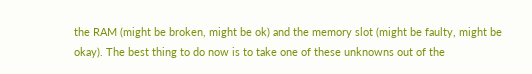the RAM (might be broken, might be ok) and the memory slot (might be faulty, might be okay). The best thing to do now is to take one of these unknowns out of the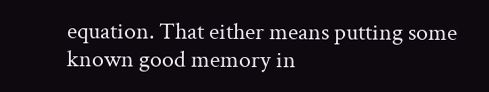equation. That either means putting some known good memory in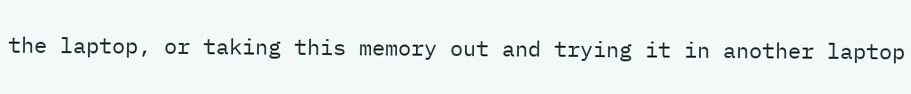the laptop, or taking this memory out and trying it in another laptop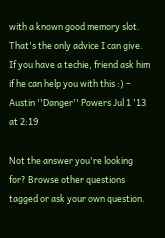with a known good memory slot. That's the only advice I can give. If you have a techie, friend ask him if he can help you with this :) – Austin ''Danger'' Powers Jul 1 '13 at 2:19

Not the answer you're looking for? Browse other questions tagged or ask your own question.